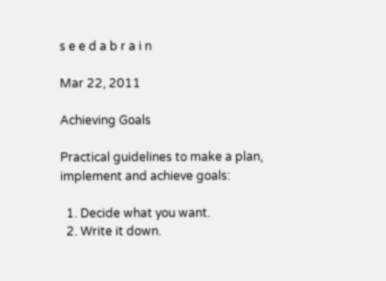s e e d a b r a i n

Mar 22, 2011

Achieving Goals

Practical guidelines to make a plan, implement and achieve goals:

  1. Decide what you want.
  2. Write it down.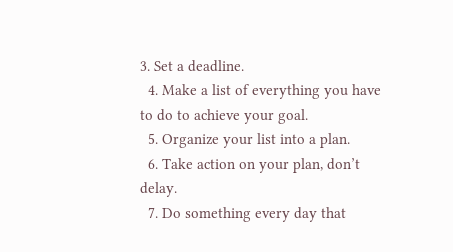3. Set a deadline.
  4. Make a list of everything you have to do to achieve your goal.
  5. Organize your list into a plan.
  6. Take action on your plan, don’t delay.
  7. Do something every day that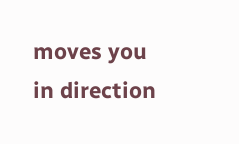moves you in direction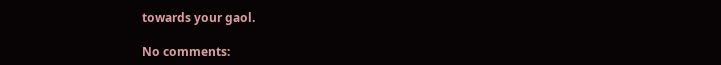towards your gaol.

No comments: